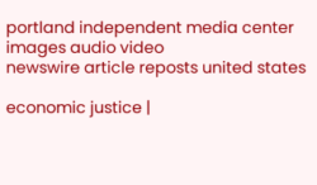portland independent media center
images audio video
newswire article reposts united states

economic justice |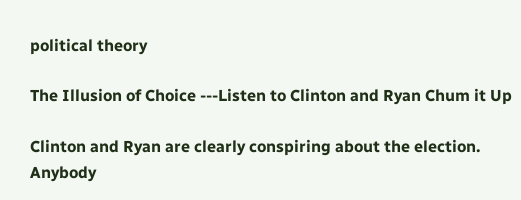political theory

The Illusion of Choice ---Listen to Clinton and Ryan Chum it Up

Clinton and Ryan are clearly conspiring about the election. Anybody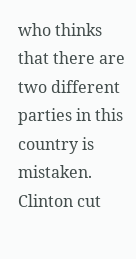who thinks that there are two different parties in this country is mistaken. Clinton cut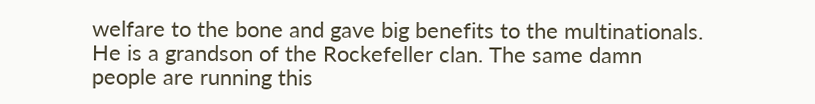welfare to the bone and gave big benefits to the multinationals. He is a grandson of the Rockefeller clan. The same damn people are running this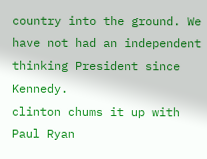country into the ground. We have not had an independent thinking President since Kennedy.
clinton chums it up with Paul Ryan